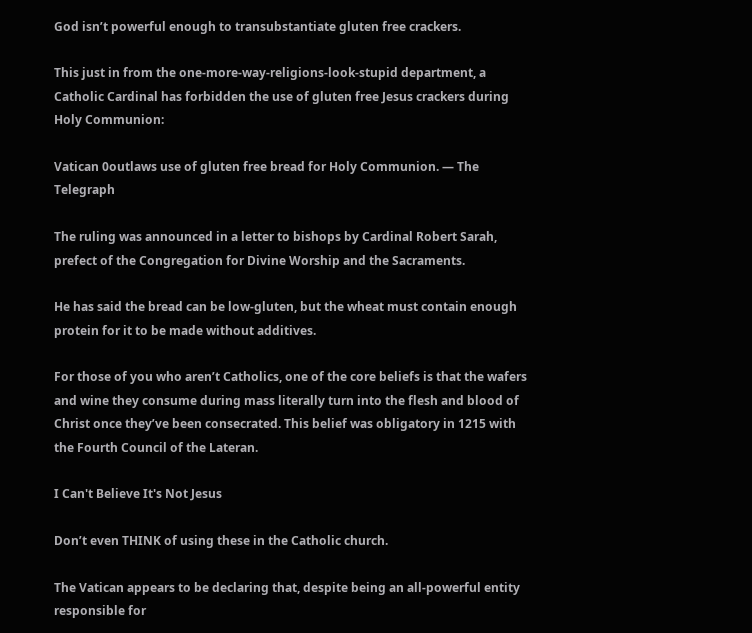God isn’t powerful enough to transubstantiate gluten free crackers.

This just in from the one-more-way-religions-look-stupid department, a Catholic Cardinal has forbidden the use of gluten free Jesus crackers during Holy Communion:

Vatican 0outlaws use of gluten free bread for Holy Communion. — The Telegraph

The ruling was announced in a letter to bishops by Cardinal Robert Sarah,  prefect of the Congregation for Divine Worship and the Sacraments.

He has said the bread can be low-gluten, but the wheat must contain enough protein for it to be made without additives.

For those of you who aren’t Catholics, one of the core beliefs is that the wafers and wine they consume during mass literally turn into the flesh and blood of Christ once they’ve been consecrated. This belief was obligatory in 1215 with the Fourth Council of the Lateran.

I Can't Believe It's Not Jesus

Don’t even THINK of using these in the Catholic church.

The Vatican appears to be declaring that, despite being an all-powerful entity responsible for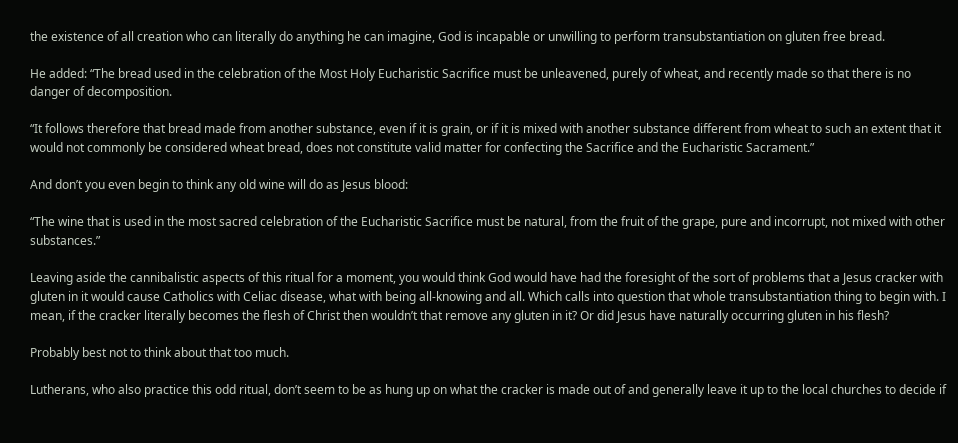the existence of all creation who can literally do anything he can imagine, God is incapable or unwilling to perform transubstantiation on gluten free bread.

He added: “The bread used in the celebration of the Most Holy Eucharistic Sacrifice must be unleavened, purely of wheat, and recently made so that there is no danger of decomposition.

“It follows therefore that bread made from another substance, even if it is grain, or if it is mixed with another substance different from wheat to such an extent that it would not commonly be considered wheat bread, does not constitute valid matter for confecting the Sacrifice and the Eucharistic Sacrament.”

And don’t you even begin to think any old wine will do as Jesus blood:

“The wine that is used in the most sacred celebration of the Eucharistic Sacrifice must be natural, from the fruit of the grape, pure and incorrupt, not mixed with other substances.”

Leaving aside the cannibalistic aspects of this ritual for a moment, you would think God would have had the foresight of the sort of problems that a Jesus cracker with gluten in it would cause Catholics with Celiac disease, what with being all-knowing and all. Which calls into question that whole transubstantiation thing to begin with. I mean, if the cracker literally becomes the flesh of Christ then wouldn’t that remove any gluten in it? Or did Jesus have naturally occurring gluten in his flesh?

Probably best not to think about that too much.

Lutherans, who also practice this odd ritual, don’t seem to be as hung up on what the cracker is made out of and generally leave it up to the local churches to decide if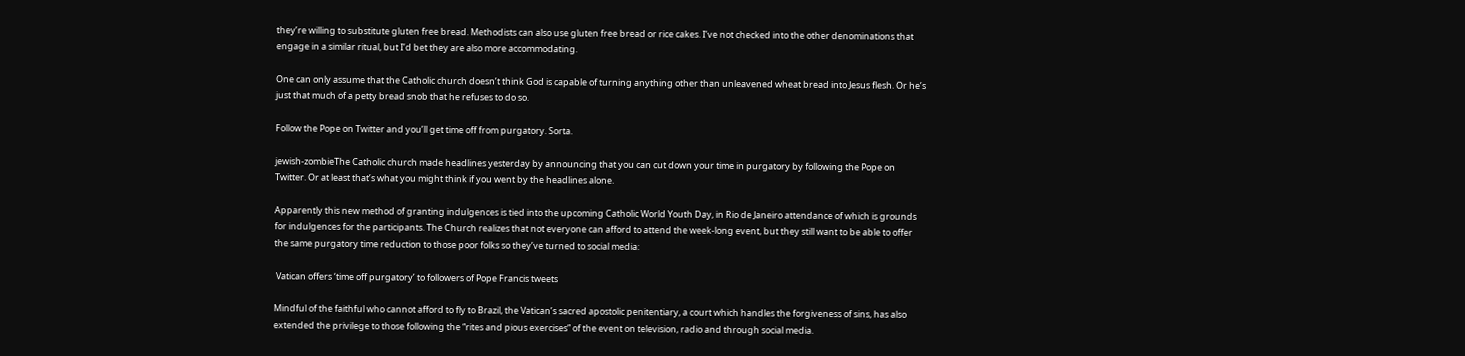they’re willing to substitute gluten free bread. Methodists can also use gluten free bread or rice cakes. I’ve not checked into the other denominations that engage in a similar ritual, but I’d bet they are also more accommodating.

One can only assume that the Catholic church doesn’t think God is capable of turning anything other than unleavened wheat bread into Jesus flesh. Or he’s just that much of a petty bread snob that he refuses to do so.

Follow the Pope on Twitter and you’ll get time off from purgatory. Sorta.

jewish-zombieThe Catholic church made headlines yesterday by announcing that you can cut down your time in purgatory by following the Pope on Twitter. Or at least that’s what you might think if you went by the headlines alone.

Apparently this new method of granting indulgences is tied into the upcoming Catholic World Youth Day, in Rio de Janeiro attendance of which is grounds for indulgences for the participants. The Church realizes that not everyone can afford to attend the week-long event, but they still want to be able to offer the same purgatory time reduction to those poor folks so they’ve turned to social media:

 Vatican offers ‘time off purgatory’ to followers of Pope Francis tweets

Mindful of the faithful who cannot afford to fly to Brazil, the Vatican’s sacred apostolic penitentiary, a court which handles the forgiveness of sins, has also extended the privilege to those following the “rites and pious exercises” of the event on television, radio and through social media.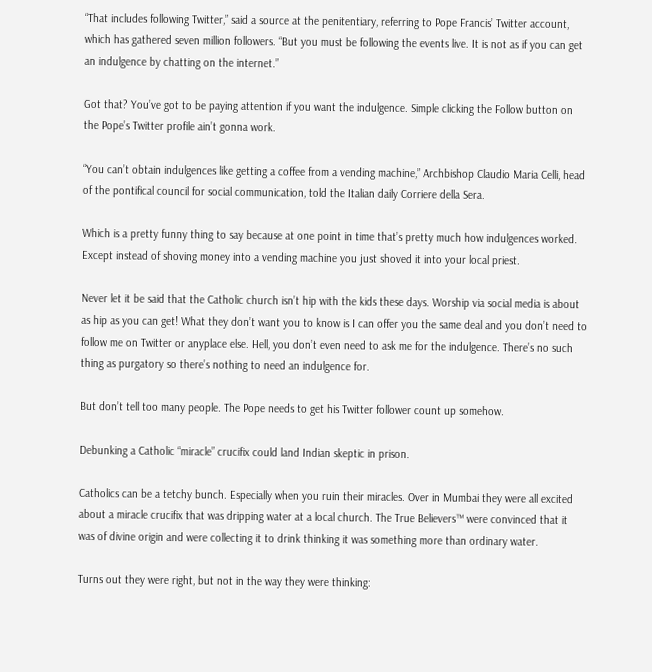“That includes following Twitter,” said a source at the penitentiary, referring to Pope Francis’ Twitter account, which has gathered seven million followers. “But you must be following the events live. It is not as if you can get an indulgence by chatting on the internet.”

Got that? You’ve got to be paying attention if you want the indulgence. Simple clicking the Follow button on the Pope’s Twitter profile ain’t gonna work.

“You can’t obtain indulgences like getting a coffee from a vending machine,” Archbishop Claudio Maria Celli, head of the pontifical council for social communication, told the Italian daily Corriere della Sera.

Which is a pretty funny thing to say because at one point in time that’s pretty much how indulgences worked. Except instead of shoving money into a vending machine you just shoved it into your local priest.

Never let it be said that the Catholic church isn’t hip with the kids these days. Worship via social media is about as hip as you can get! What they don’t want you to know is I can offer you the same deal and you don’t need to follow me on Twitter or anyplace else. Hell, you don’t even need to ask me for the indulgence. There’s no such thing as purgatory so there’s nothing to need an indulgence for.

But don’t tell too many people. The Pope needs to get his Twitter follower count up somehow.

Debunking a Catholic “miracle” crucifix could land Indian skeptic in prison.

Catholics can be a tetchy bunch. Especially when you ruin their miracles. Over in Mumbai they were all excited about a miracle crucifix that was dripping water at a local church. The True Believers™ were convinced that it was of divine origin and were collecting it to drink thinking it was something more than ordinary water.

Turns out they were right, but not in the way they were thinking: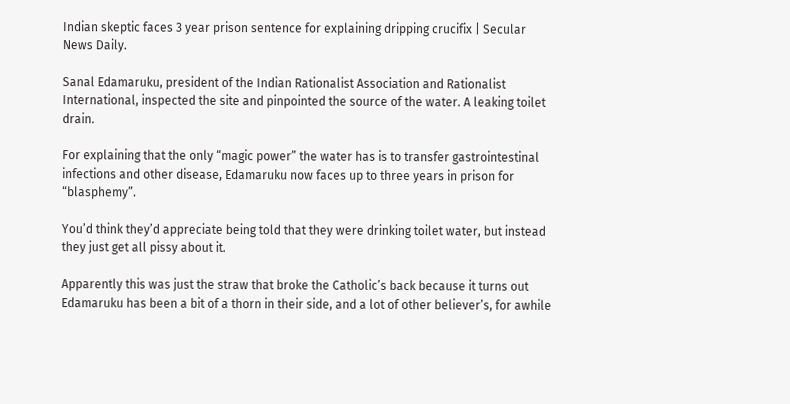Indian skeptic faces 3 year prison sentence for explaining dripping crucifix | Secular News Daily.

Sanal Edamaruku, president of the Indian Rationalist Association and Rationalist International, inspected the site and pinpointed the source of the water. A leaking toilet drain.

For explaining that the only “magic power” the water has is to transfer gastrointestinal infections and other disease, Edamaruku now faces up to three years in prison for “blasphemy”.

You’d think they’d appreciate being told that they were drinking toilet water, but instead they just get all pissy about it.

Apparently this was just the straw that broke the Catholic’s back because it turns out Edamaruku has been a bit of a thorn in their side, and a lot of other believer’s, for awhile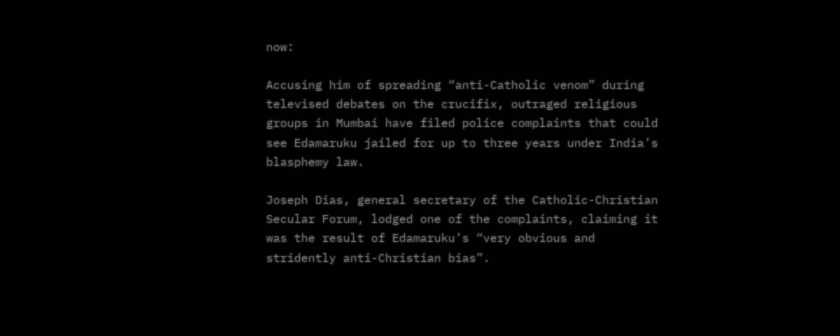now:

Accusing him of spreading “anti-Catholic venom” during televised debates on the crucifix, outraged religious groups in Mumbai have filed police complaints that could see Edamaruku jailed for up to three years under India’s blasphemy law.

Joseph Dias, general secretary of the Catholic-Christian Secular Forum, lodged one of the complaints, claiming it was the result of Edamaruku’s “very obvious and stridently anti-Christian bias”.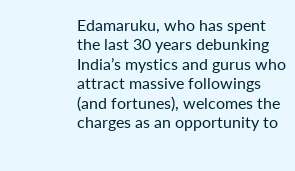Edamaruku, who has spent the last 30 years debunking India’s mystics and gurus who attract massive followings (and fortunes), welcomes the charges as an opportunity to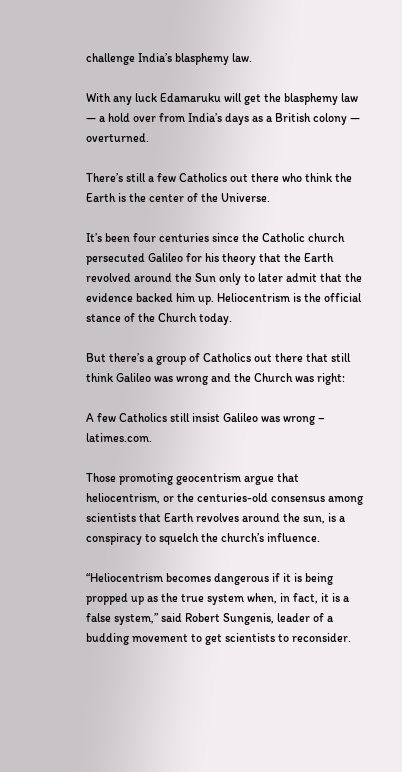challenge India’s blasphemy law.

With any luck Edamaruku will get the blasphemy law — a hold over from India’s days as a British colony — overturned.

There’s still a few Catholics out there who think the Earth is the center of the Universe.

It’s been four centuries since the Catholic church persecuted Galileo for his theory that the Earth revolved around the Sun only to later admit that the evidence backed him up. Heliocentrism is the official stance of the Church today.

But there’s a group of Catholics out there that still think Galileo was wrong and the Church was right:

A few Catholics still insist Galileo was wrong – latimes.com.

Those promoting geocentrism argue that heliocentrism, or the centuries-old consensus among scientists that Earth revolves around the sun, is a conspiracy to squelch the church’s influence.

“Heliocentrism becomes dangerous if it is being propped up as the true system when, in fact, it is a false system,” said Robert Sungenis, leader of a budding movement to get scientists to reconsider.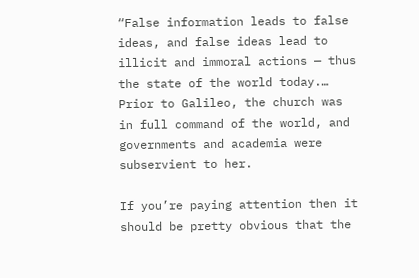“False information leads to false ideas, and false ideas lead to illicit and immoral actions — thus the state of the world today.… Prior to Galileo, the church was in full command of the world, and governments and academia were subservient to her.

If you’re paying attention then it should be pretty obvious that the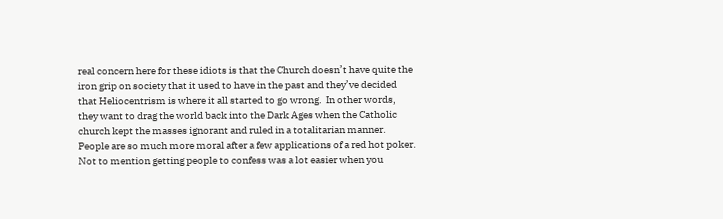real concern here for these idiots is that the Church doesn’t have quite the iron grip on society that it used to have in the past and they’ve decided that Heliocentrism is where it all started to go wrong.  In other words, they want to drag the world back into the Dark Ages when the Catholic church kept the masses ignorant and ruled in a totalitarian manner. People are so much more moral after a few applications of a red hot poker. Not to mention getting people to confess was a lot easier when you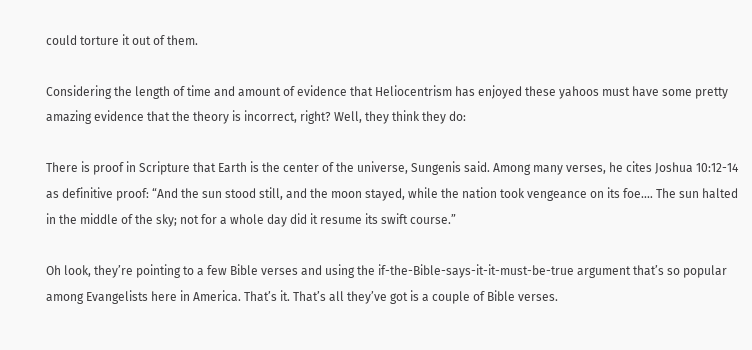could torture it out of them.

Considering the length of time and amount of evidence that Heliocentrism has enjoyed these yahoos must have some pretty amazing evidence that the theory is incorrect, right? Well, they think they do:

There is proof in Scripture that Earth is the center of the universe, Sungenis said. Among many verses, he cites Joshua 10:12-14 as definitive proof: “And the sun stood still, and the moon stayed, while the nation took vengeance on its foe.… The sun halted in the middle of the sky; not for a whole day did it resume its swift course.”

Oh look, they’re pointing to a few Bible verses and using the if-the-Bible-says-it-it-must-be-true argument that’s so popular among Evangelists here in America. That’s it. That’s all they’ve got is a couple of Bible verses.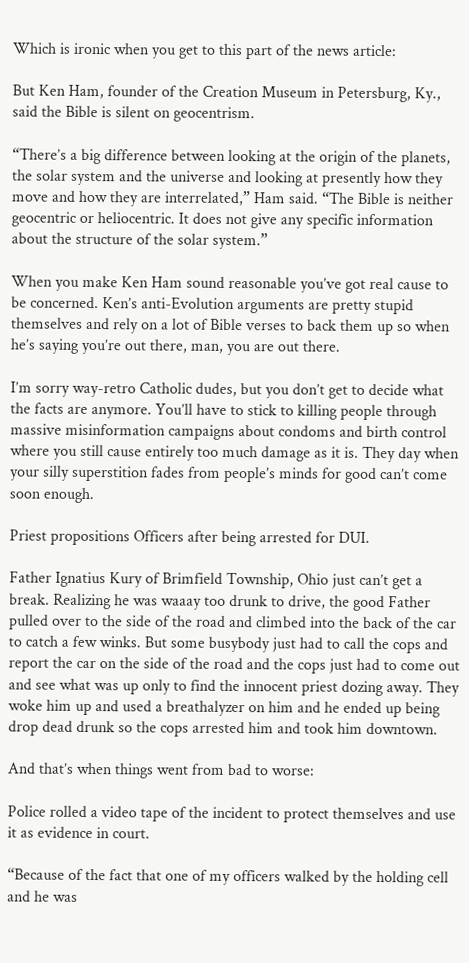Which is ironic when you get to this part of the news article:

But Ken Ham, founder of the Creation Museum in Petersburg, Ky., said the Bible is silent on geocentrism.

“There’s a big difference between looking at the origin of the planets, the solar system and the universe and looking at presently how they move and how they are interrelated,” Ham said. “The Bible is neither geocentric or heliocentric. It does not give any specific information about the structure of the solar system.”

When you make Ken Ham sound reasonable you’ve got real cause to be concerned. Ken’s anti-Evolution arguments are pretty stupid themselves and rely on a lot of Bible verses to back them up so when he’s saying you’re out there, man, you are out there.

I’m sorry way-retro Catholic dudes, but you don’t get to decide what the facts are anymore. You’ll have to stick to killing people through massive misinformation campaigns about condoms and birth control where you still cause entirely too much damage as it is. They day when your silly superstition fades from people’s minds for good can’t come soon enough.

Priest propositions Officers after being arrested for DUI.

Father Ignatius Kury of Brimfield Township, Ohio just can’t get a break. Realizing he was waaay too drunk to drive, the good Father pulled over to the side of the road and climbed into the back of the car to catch a few winks. But some busybody just had to call the cops and report the car on the side of the road and the cops just had to come out and see what was up only to find the innocent priest dozing away. They woke him up and used a breathalyzer on him and he ended up being drop dead drunk so the cops arrested him and took him downtown.

And that’s when things went from bad to worse:

Police rolled a video tape of the incident to protect themselves and use it as evidence in court.

“Because of the fact that one of my officers walked by the holding cell and he was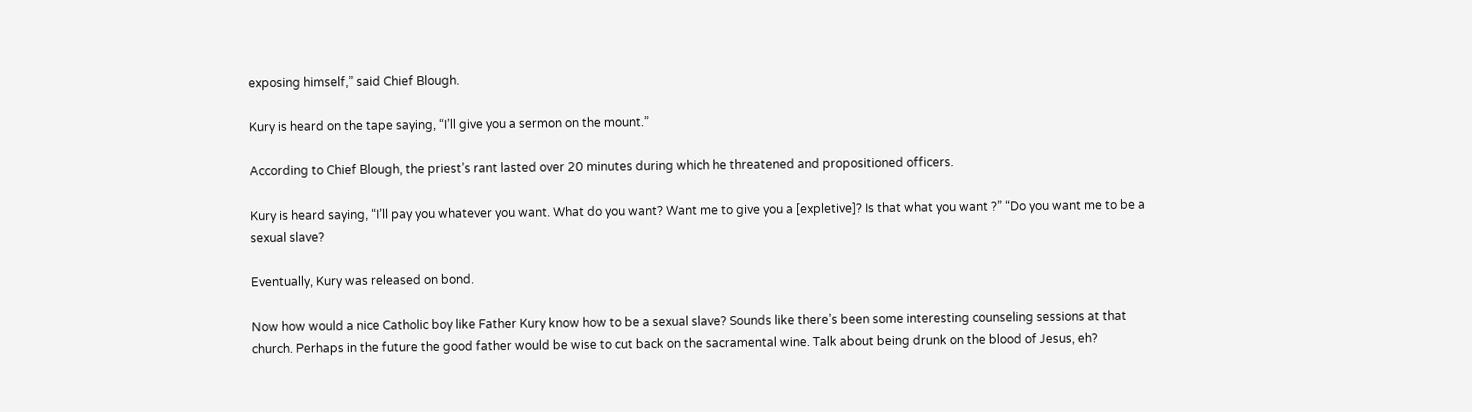exposing himself,” said Chief Blough.

Kury is heard on the tape saying, “I’ll give you a sermon on the mount.”

According to Chief Blough, the priest’s rant lasted over 20 minutes during which he threatened and propositioned officers.

Kury is heard saying, “I’ll pay you whatever you want. What do you want? Want me to give you a [expletive]? Is that what you want ?” “Do you want me to be a sexual slave?

Eventually, Kury was released on bond.

Now how would a nice Catholic boy like Father Kury know how to be a sexual slave? Sounds like there’s been some interesting counseling sessions at that church. Perhaps in the future the good father would be wise to cut back on the sacramental wine. Talk about being drunk on the blood of Jesus, eh?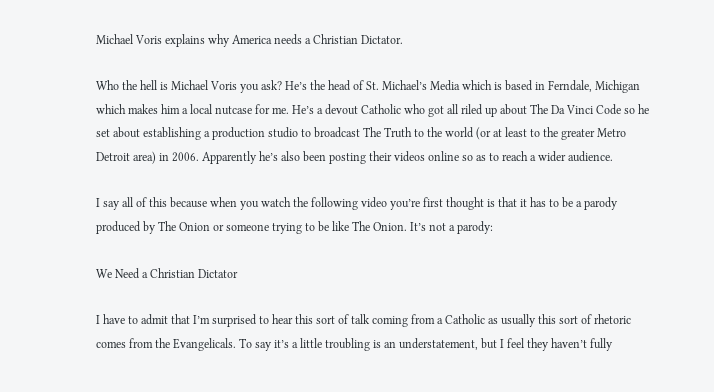Michael Voris explains why America needs a Christian Dictator.

Who the hell is Michael Voris you ask? He’s the head of St. Michael’s Media which is based in Ferndale, Michigan which makes him a local nutcase for me. He’s a devout Catholic who got all riled up about The Da Vinci Code so he set about establishing a production studio to broadcast The Truth to the world (or at least to the greater Metro Detroit area) in 2006. Apparently he’s also been posting their videos online so as to reach a wider audience.

I say all of this because when you watch the following video you’re first thought is that it has to be a parody produced by The Onion or someone trying to be like The Onion. It’s not a parody:

We Need a Christian Dictator

I have to admit that I’m surprised to hear this sort of talk coming from a Catholic as usually this sort of rhetoric comes from the Evangelicals. To say it’s a little troubling is an understatement, but I feel they haven’t fully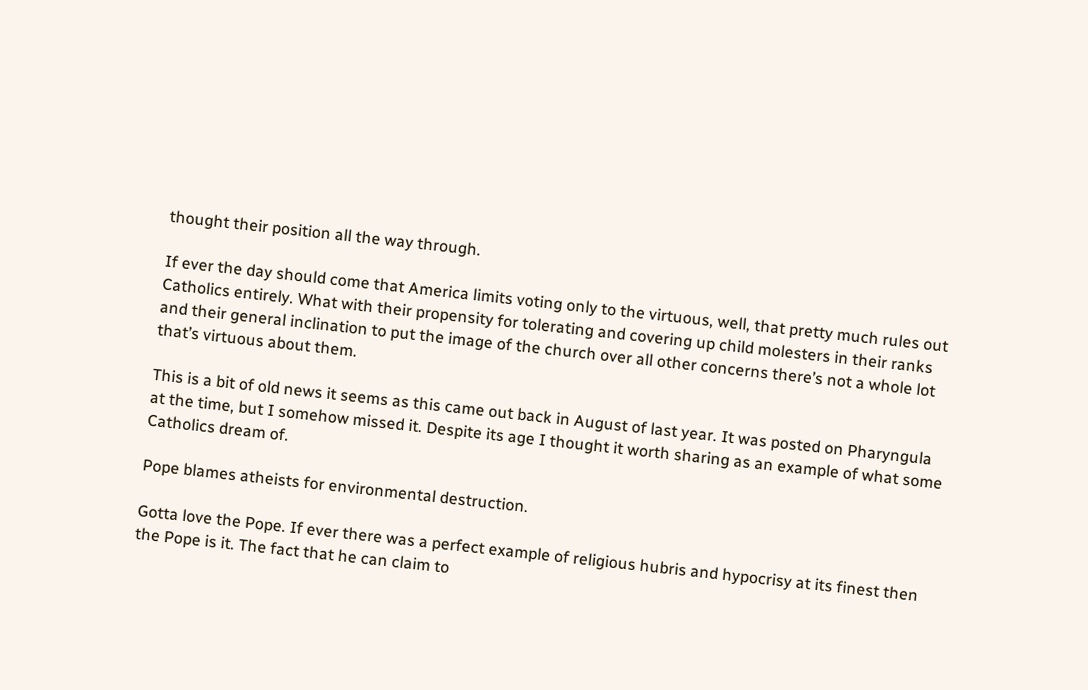thought their position all the way through.

If ever the day should come that America limits voting only to the virtuous, well, that pretty much rules out Catholics entirely. What with their propensity for tolerating and covering up child molesters in their ranks and their general inclination to put the image of the church over all other concerns there’s not a whole lot that’s virtuous about them.

This is a bit of old news it seems as this came out back in August of last year. It was posted on Pharyngula at the time, but I somehow missed it. Despite its age I thought it worth sharing as an example of what some Catholics dream of.

Pope blames atheists for environmental destruction.

Gotta love the Pope. If ever there was a perfect example of religious hubris and hypocrisy at its finest then the Pope is it. The fact that he can claim to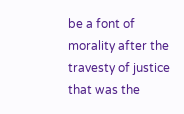be a font of morality after the travesty of justice that was the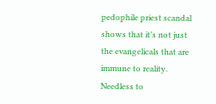pedophile priest scandal shows that it’s not just the evangelicals that are immune to reality. Needless to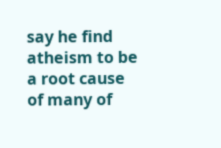say he find atheism to be a root cause of many of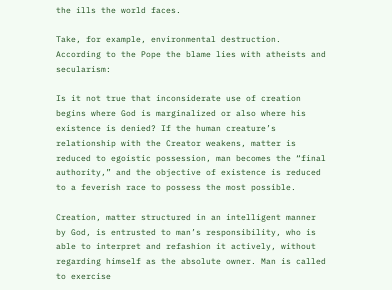the ills the world faces.

Take, for example, environmental destruction. According to the Pope the blame lies with atheists and secularism:

Is it not true that inconsiderate use of creation begins where God is marginalized or also where his existence is denied? If the human creature’s relationship with the Creator weakens, matter is reduced to egoistic possession, man becomes the “final authority,” and the objective of existence is reduced to a feverish race to possess the most possible.

Creation, matter structured in an intelligent manner by God, is entrusted to man’s responsibility, who is able to interpret and refashion it actively, without regarding himself as the absolute owner. Man is called to exercise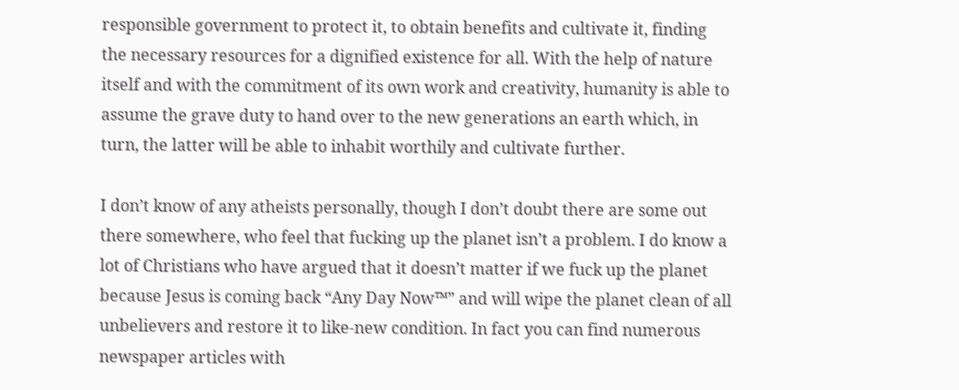responsible government to protect it, to obtain benefits and cultivate it, finding the necessary resources for a dignified existence for all. With the help of nature itself and with the commitment of its own work and creativity, humanity is able to assume the grave duty to hand over to the new generations an earth which, in turn, the latter will be able to inhabit worthily and cultivate further.

I don’t know of any atheists personally, though I don’t doubt there are some out there somewhere, who feel that fucking up the planet isn’t a problem. I do know a lot of Christians who have argued that it doesn’t matter if we fuck up the planet because Jesus is coming back “Any Day Now™” and will wipe the planet clean of all unbelievers and restore it to like-new condition. In fact you can find numerous newspaper articles with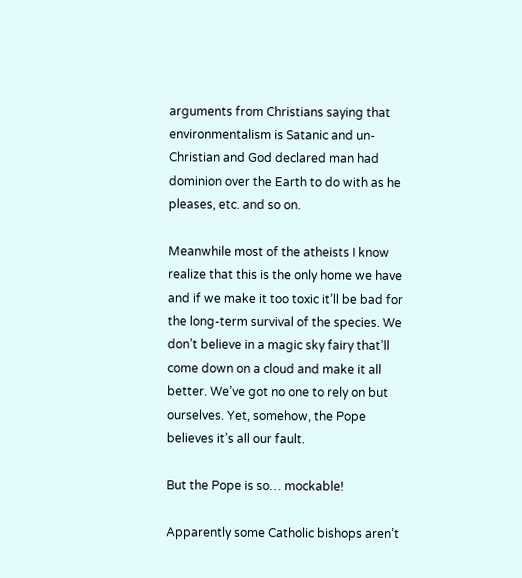arguments from Christians saying that environmentalism is Satanic and un-Christian and God declared man had dominion over the Earth to do with as he pleases, etc. and so on.

Meanwhile most of the atheists I know realize that this is the only home we have and if we make it too toxic it’ll be bad for the long-term survival of the species. We don’t believe in a magic sky fairy that’ll come down on a cloud and make it all better. We’ve got no one to rely on but ourselves. Yet, somehow, the Pope believes it’s all our fault.

But the Pope is so… mockable!

Apparently some Catholic bishops aren’t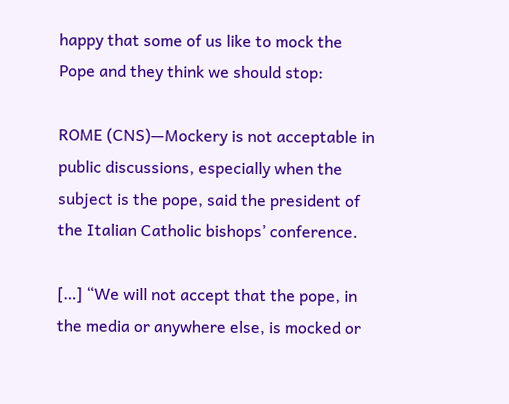happy that some of us like to mock the Pope and they think we should stop:

ROME (CNS)—Mockery is not acceptable in public discussions, especially when the subject is the pope, said the president of the Italian Catholic bishops’ conference.

[…] “We will not accept that the pope, in the media or anywhere else, is mocked or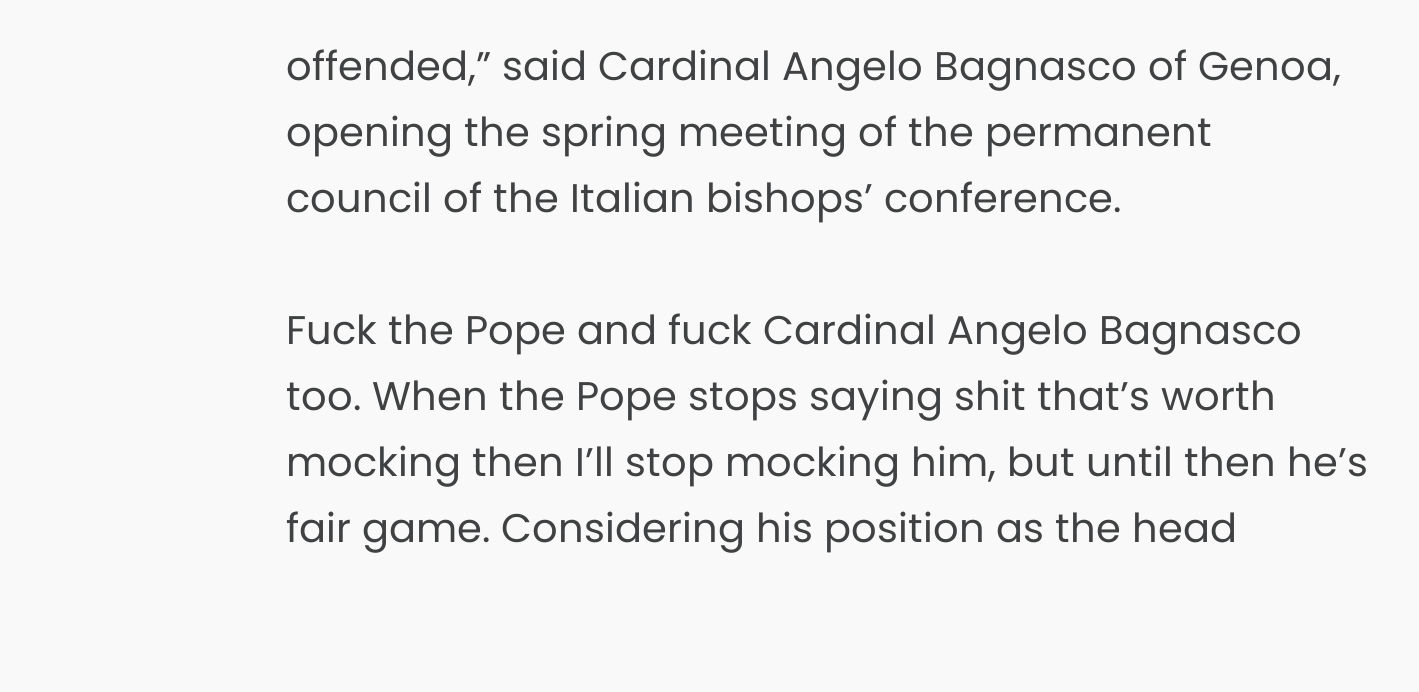offended,” said Cardinal Angelo Bagnasco of Genoa, opening the spring meeting of the permanent council of the Italian bishops’ conference.

Fuck the Pope and fuck Cardinal Angelo Bagnasco too. When the Pope stops saying shit that’s worth mocking then I’ll stop mocking him, but until then he’s fair game. Considering his position as the head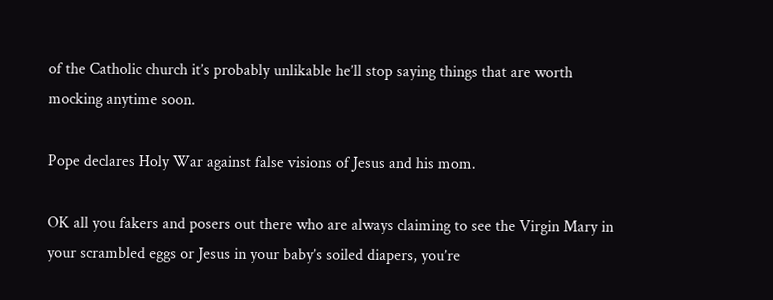of the Catholic church it’s probably unlikable he’ll stop saying things that are worth mocking anytime soon.

Pope declares Holy War against false visions of Jesus and his mom.

OK all you fakers and posers out there who are always claiming to see the Virgin Mary in your scrambled eggs or Jesus in your baby’s soiled diapers, you’re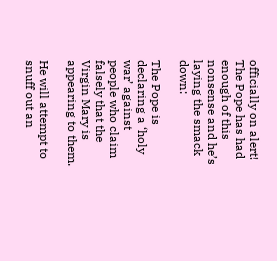officially on alert! The Pope has had enough of this nonsense and he’s laying the smack down:

The Pope is declaring a ‘holy war’ against people who claim falsely that the Virgin Mary is appearing to them.

He will attempt to snuff out an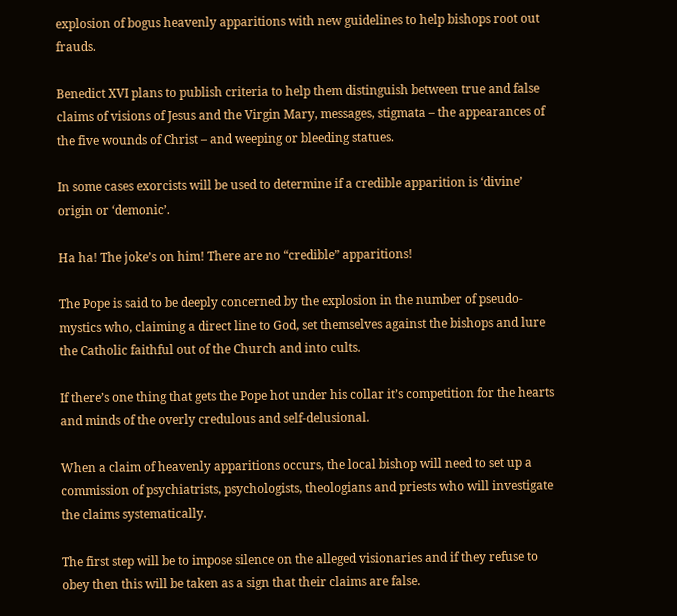explosion of bogus heavenly apparitions with new guidelines to help bishops root out frauds.

Benedict XVI plans to publish criteria to help them distinguish between true and false claims of visions of Jesus and the Virgin Mary, messages, stigmata – the appearances of the five wounds of Christ – and weeping or bleeding statues.

In some cases exorcists will be used to determine if a credible apparition is ‘divine’ origin or ‘demonic’.

Ha ha! The joke’s on him! There are no “credible” apparitions!

The Pope is said to be deeply concerned by the explosion in the number of pseudo-mystics who, claiming a direct line to God, set themselves against the bishops and lure the Catholic faithful out of the Church and into cults.

If there’s one thing that gets the Pope hot under his collar it’s competition for the hearts and minds of the overly credulous and self-delusional.

When a claim of heavenly apparitions occurs, the local bishop will need to set up a commission of psychiatrists, psychologists, theologians and priests who will investigate the claims systematically.

The first step will be to impose silence on the alleged visionaries and if they refuse to obey then this will be taken as a sign that their claims are false.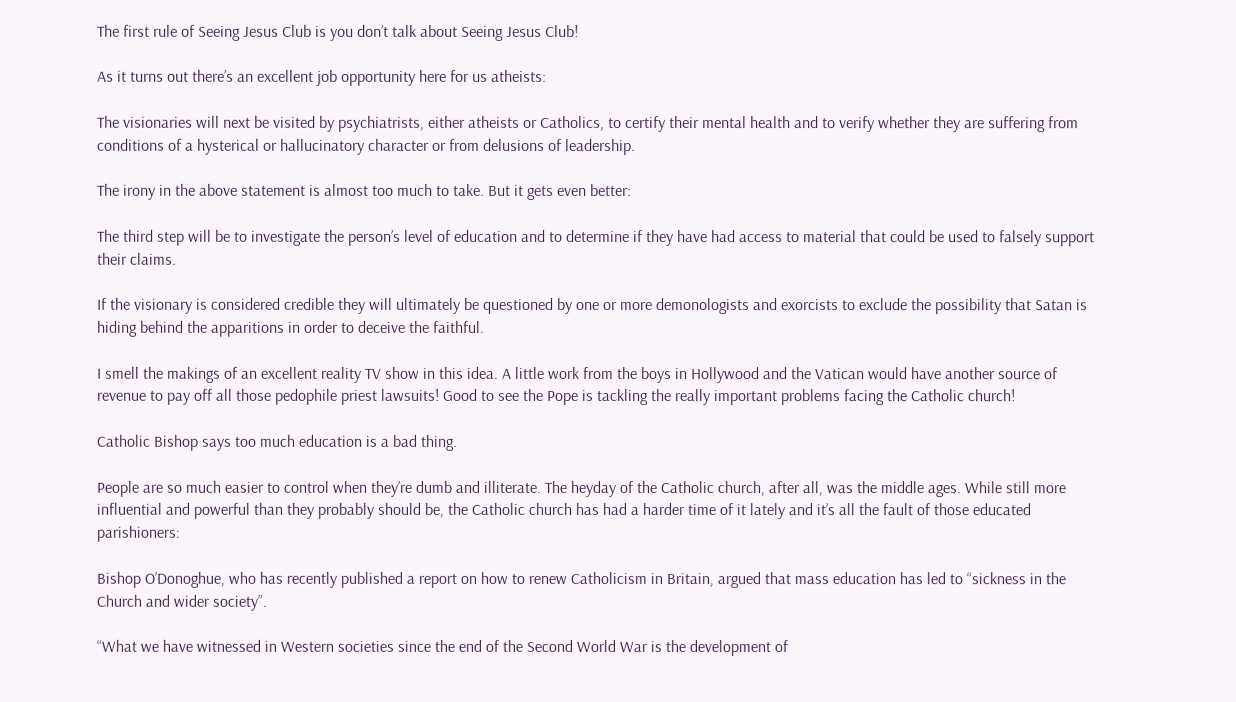The first rule of Seeing Jesus Club is you don’t talk about Seeing Jesus Club!

As it turns out there’s an excellent job opportunity here for us atheists:

The visionaries will next be visited by psychiatrists, either atheists or Catholics, to certify their mental health and to verify whether they are suffering from conditions of a hysterical or hallucinatory character or from delusions of leadership.

The irony in the above statement is almost too much to take. But it gets even better:

The third step will be to investigate the person’s level of education and to determine if they have had access to material that could be used to falsely support their claims.

If the visionary is considered credible they will ultimately be questioned by one or more demonologists and exorcists to exclude the possibility that Satan is hiding behind the apparitions in order to deceive the faithful.

I smell the makings of an excellent reality TV show in this idea. A little work from the boys in Hollywood and the Vatican would have another source of revenue to pay off all those pedophile priest lawsuits! Good to see the Pope is tackling the really important problems facing the Catholic church!

Catholic Bishop says too much education is a bad thing.

People are so much easier to control when they’re dumb and illiterate. The heyday of the Catholic church, after all, was the middle ages. While still more influential and powerful than they probably should be, the Catholic church has had a harder time of it lately and it’s all the fault of those educated parishioners:

Bishop O’Donoghue, who has recently published a report on how to renew Catholicism in Britain, argued that mass education has led to “sickness in the Church and wider society”.

“What we have witnessed in Western societies since the end of the Second World War is the development of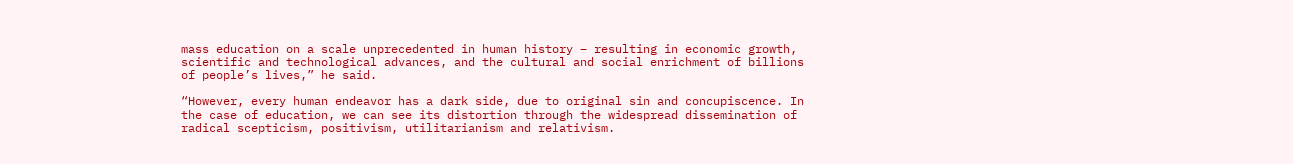mass education on a scale unprecedented in human history – resulting in economic growth, scientific and technological advances, and the cultural and social enrichment of billions of people’s lives,” he said.

“However, every human endeavor has a dark side, due to original sin and concupiscence. In the case of education, we can see its distortion through the widespread dissemination of radical scepticism, positivism, utilitarianism and relativism.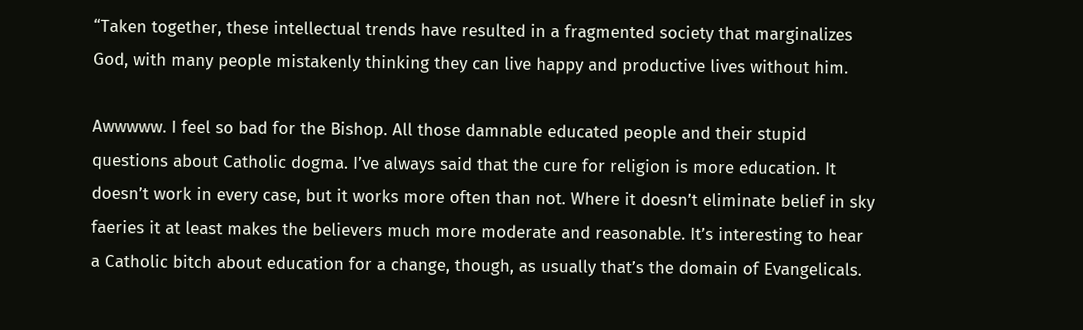“Taken together, these intellectual trends have resulted in a fragmented society that marginalizes God, with many people mistakenly thinking they can live happy and productive lives without him.

Awwwww. I feel so bad for the Bishop. All those damnable educated people and their stupid questions about Catholic dogma. I’ve always said that the cure for religion is more education. It doesn’t work in every case, but it works more often than not. Where it doesn’t eliminate belief in sky faeries it at least makes the believers much more moderate and reasonable. It’s interesting to hear a Catholic bitch about education for a change, though, as usually that’s the domain of Evangelicals.